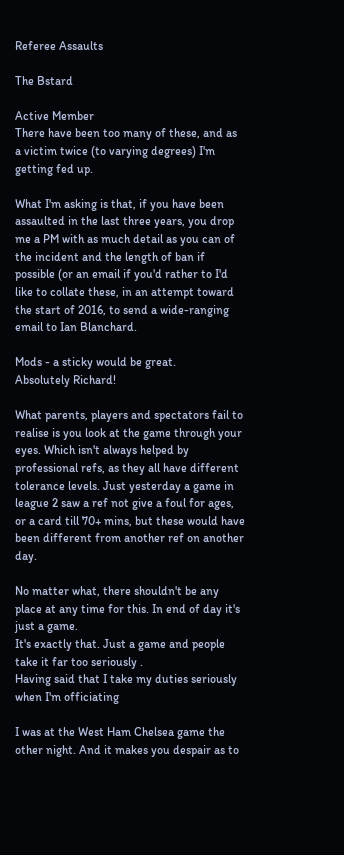Referee Assaults

The Bstard

Active Member
There have been too many of these, and as a victim twice (to varying degrees) I'm getting fed up.

What I'm asking is that, if you have been assaulted in the last three years, you drop me a PM with as much detail as you can of the incident and the length of ban if possible (or an email if you'd rather to I'd like to collate these, in an attempt toward the start of 2016, to send a wide-ranging email to Ian Blanchard.

Mods - a sticky would be great.
Absolutely Richard!

What parents, players and spectators fail to realise is you look at the game through your eyes. Which isn't always helped by professional refs, as they all have different tolerance levels. Just yesterday a game in league 2 saw a ref not give a foul for ages, or a card till 70+ mins, but these would have been different from another ref on another day.

No matter what, there shouldn't be any place at any time for this. In end of day it's just a game.
It's exactly that. Just a game and people take it far too seriously .
Having said that I take my duties seriously when I'm officiating

I was at the West Ham Chelsea game the other night. And it makes you despair as to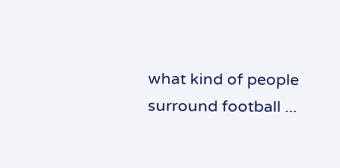what kind of people surround football ...